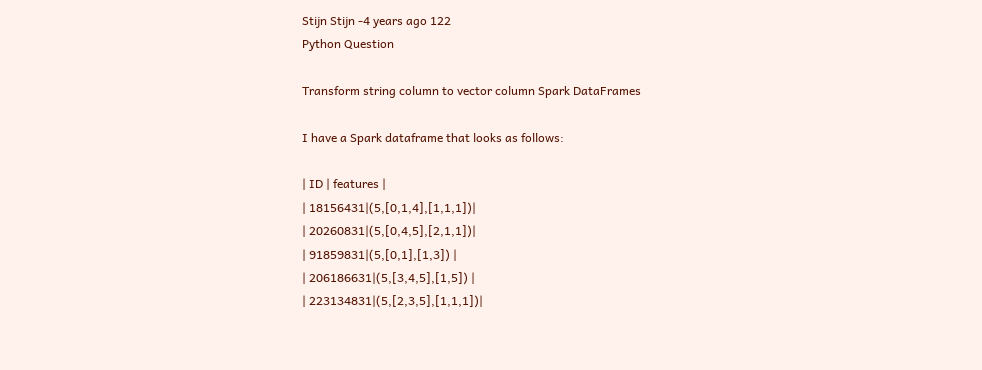Stijn Stijn -4 years ago 122
Python Question

Transform string column to vector column Spark DataFrames

I have a Spark dataframe that looks as follows:

| ID | features |
| 18156431|(5,[0,1,4],[1,1,1])|
| 20260831|(5,[0,4,5],[2,1,1])|
| 91859831|(5,[0,1],[1,3]) |
| 206186631|(5,[3,4,5],[1,5]) |
| 223134831|(5,[2,3,5],[1,1,1])|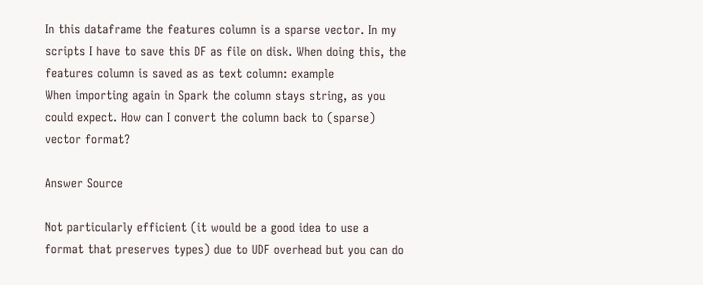In this dataframe the features column is a sparse vector. In my scripts I have to save this DF as file on disk. When doing this, the features column is saved as as text column: example
When importing again in Spark the column stays string, as you could expect. How can I convert the column back to (sparse) vector format?

Answer Source

Not particularly efficient (it would be a good idea to use a format that preserves types) due to UDF overhead but you can do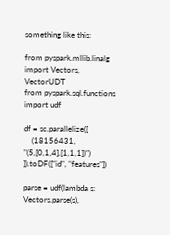something like this:

from pyspark.mllib.linalg import Vectors, VectorUDT
from pyspark.sql.functions import udf

df = sc.parallelize([
    (18156431, "(5,[0,1,4],[1,1,1])")
]).toDF(["id", "features"])

parse = udf(lambda s: Vectors.parse(s),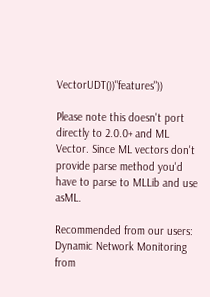VectorUDT())"features"))

Please note this doesn't port directly to 2.0.0+ and ML Vector. Since ML vectors don't provide parse method you'd have to parse to MLLib and use asML.

Recommended from our users: Dynamic Network Monitoring from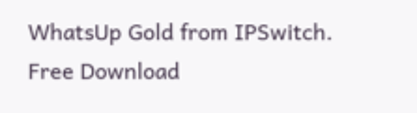WhatsUp Gold from IPSwitch. Free Download